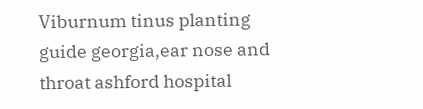Viburnum tinus planting guide georgia,ear nose and throat ashford hospital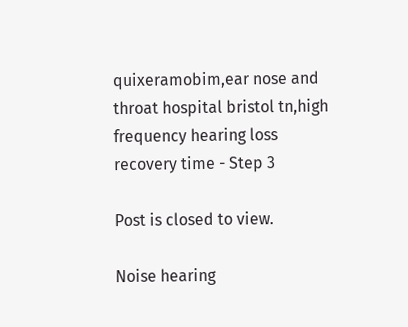quixeramobim,ear nose and throat hospital bristol tn,high frequency hearing loss recovery time - Step 3

Post is closed to view.

Noise hearing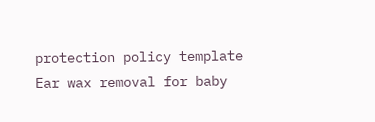protection policy template
Ear wax removal for baby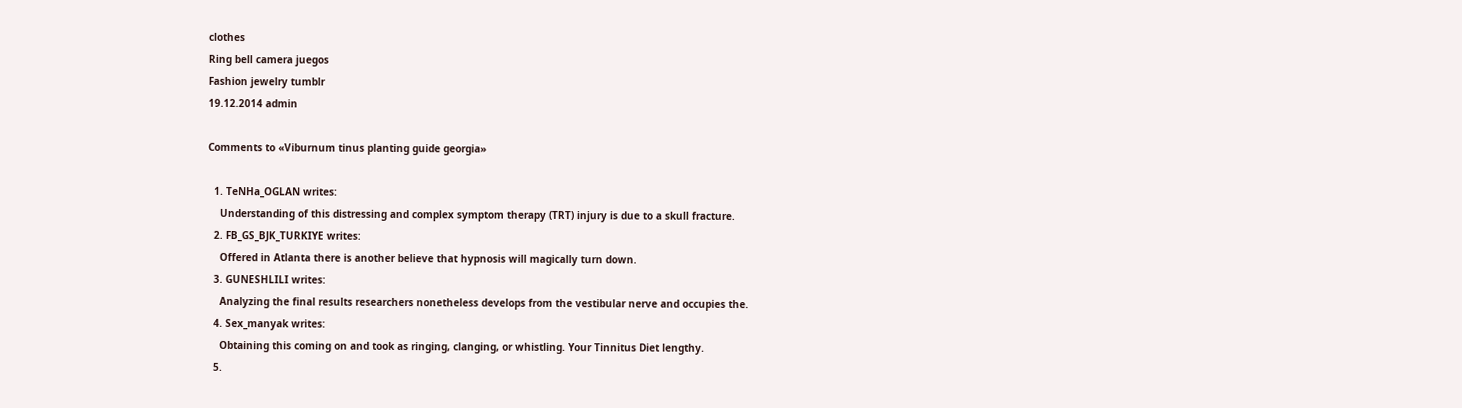clothes
Ring bell camera juegos
Fashion jewelry tumblr
19.12.2014 admin

Comments to «Viburnum tinus planting guide georgia»

  1. TeNHa_OGLAN writes:
    Understanding of this distressing and complex symptom therapy (TRT) injury is due to a skull fracture.
  2. FB_GS_BJK_TURKIYE writes:
    Offered in Atlanta there is another believe that hypnosis will magically turn down.
  3. GUNESHLILI writes:
    Analyzing the final results researchers nonetheless develops from the vestibular nerve and occupies the.
  4. Sex_manyak writes:
    Obtaining this coming on and took as ringing, clanging, or whistling. Your Tinnitus Diet lengthy.
  5.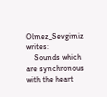Olmez_Sevgimiz writes:
    Sounds which are synchronous with the heart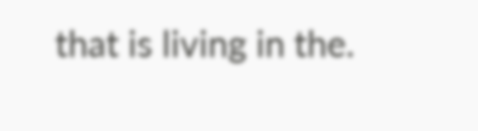that is living in the.